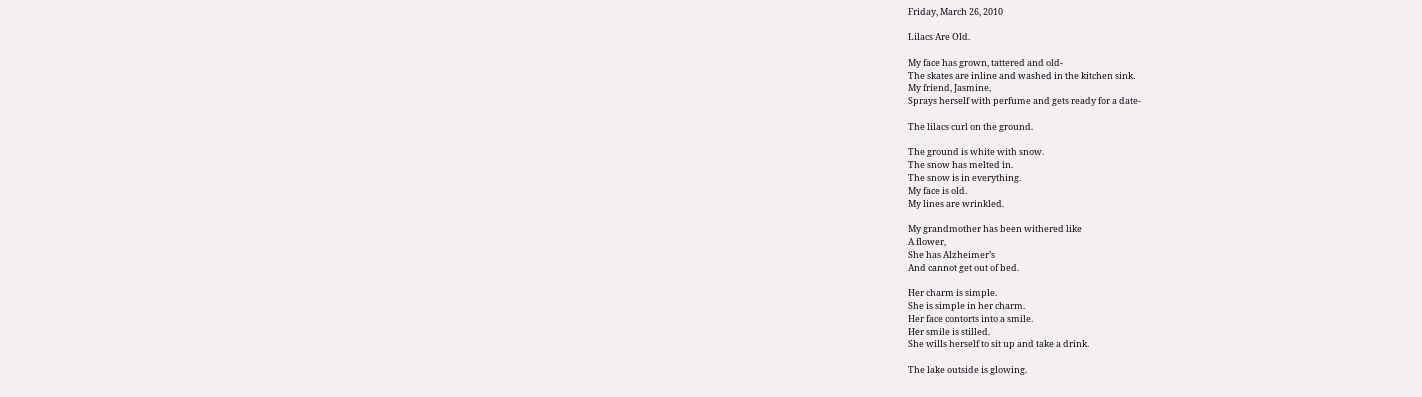Friday, March 26, 2010

Lilacs Are Old.

My face has grown, tattered and old-
The skates are inline and washed in the kitchen sink.
My friend, Jasmine,
Sprays herself with perfume and gets ready for a date-

The lilacs curl on the ground.

The ground is white with snow.
The snow has melted in.
The snow is in everything.
My face is old.
My lines are wrinkled.

My grandmother has been withered like
A flower,
She has Alzheimer’s
And cannot get out of bed.

Her charm is simple.
She is simple in her charm.
Her face contorts into a smile.
Her smile is stilled.
She wills herself to sit up and take a drink.

The lake outside is glowing.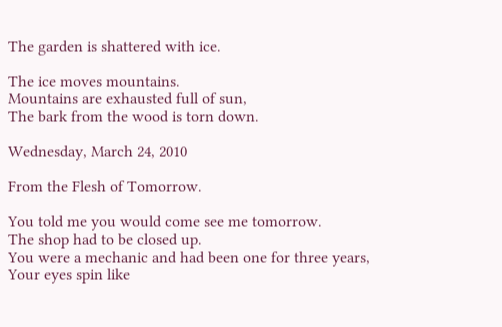The garden is shattered with ice.

The ice moves mountains.
Mountains are exhausted full of sun,
The bark from the wood is torn down.

Wednesday, March 24, 2010

From the Flesh of Tomorrow.

You told me you would come see me tomorrow.
The shop had to be closed up.
You were a mechanic and had been one for three years,
Your eyes spin like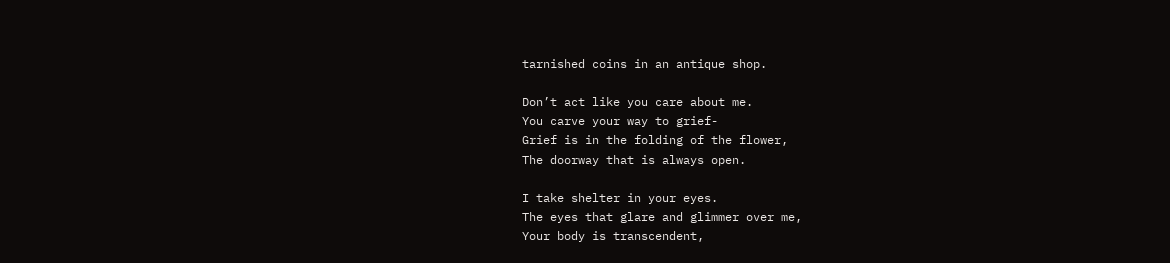tarnished coins in an antique shop.

Don’t act like you care about me.
You carve your way to grief-
Grief is in the folding of the flower,
The doorway that is always open.

I take shelter in your eyes.
The eyes that glare and glimmer over me,
Your body is transcendent,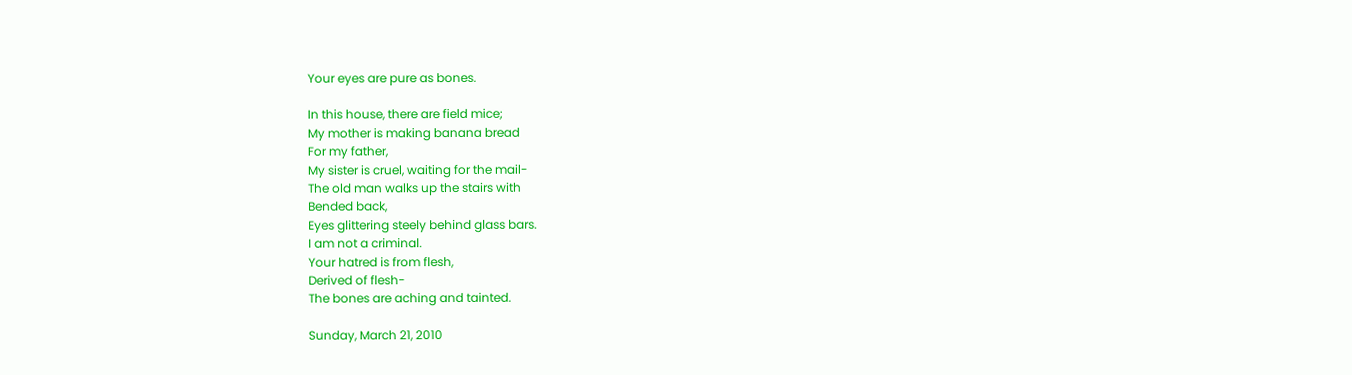Your eyes are pure as bones.

In this house, there are field mice;
My mother is making banana bread
For my father,
My sister is cruel, waiting for the mail-
The old man walks up the stairs with
Bended back,
Eyes glittering steely behind glass bars.
I am not a criminal.
Your hatred is from flesh,
Derived of flesh-
The bones are aching and tainted.

Sunday, March 21, 2010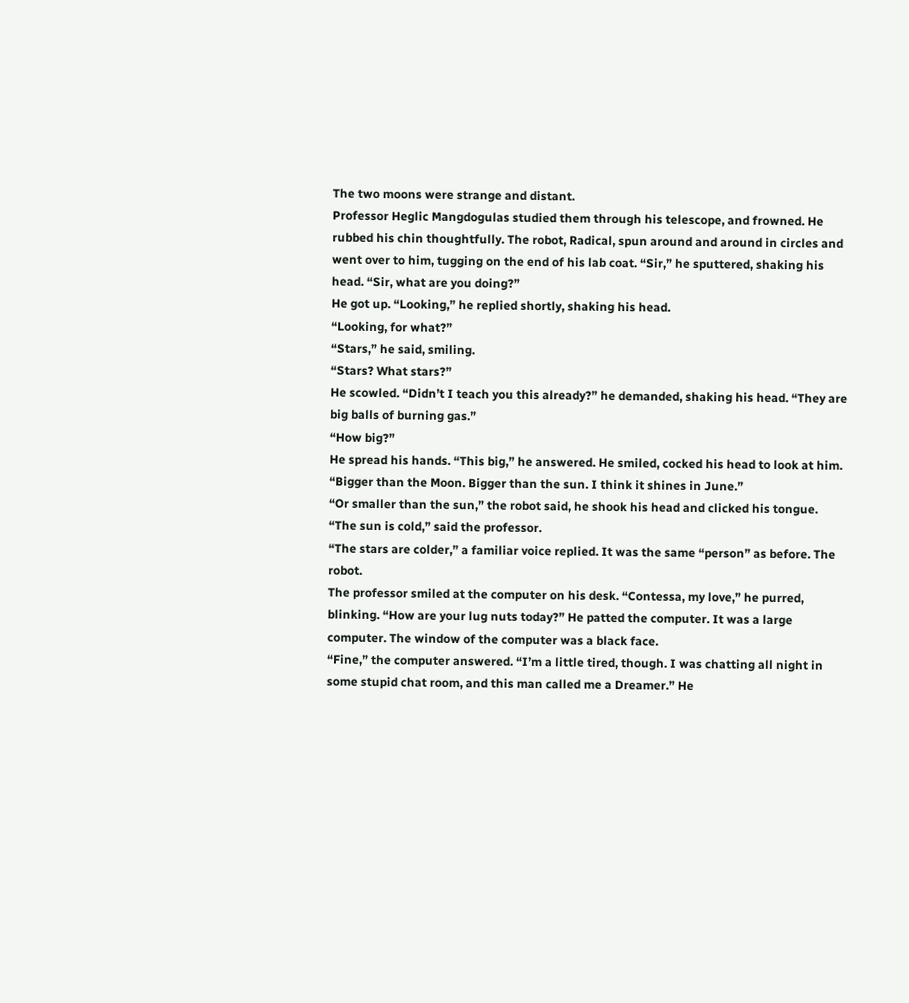The two moons were strange and distant.
Professor Heglic Mangdogulas studied them through his telescope, and frowned. He rubbed his chin thoughtfully. The robot, Radical, spun around and around in circles and went over to him, tugging on the end of his lab coat. “Sir,” he sputtered, shaking his head. “Sir, what are you doing?”
He got up. “Looking,” he replied shortly, shaking his head.
“Looking, for what?”
“Stars,” he said, smiling.
“Stars? What stars?”
He scowled. “Didn’t I teach you this already?” he demanded, shaking his head. “They are big balls of burning gas.”
“How big?”
He spread his hands. “This big,” he answered. He smiled, cocked his head to look at him. “Bigger than the Moon. Bigger than the sun. I think it shines in June.”
“Or smaller than the sun,” the robot said, he shook his head and clicked his tongue.
“The sun is cold,” said the professor.
“The stars are colder,” a familiar voice replied. It was the same “person” as before. The robot.
The professor smiled at the computer on his desk. “Contessa, my love,” he purred, blinking. “How are your lug nuts today?” He patted the computer. It was a large computer. The window of the computer was a black face.
“Fine,” the computer answered. “I’m a little tired, though. I was chatting all night in some stupid chat room, and this man called me a Dreamer.” He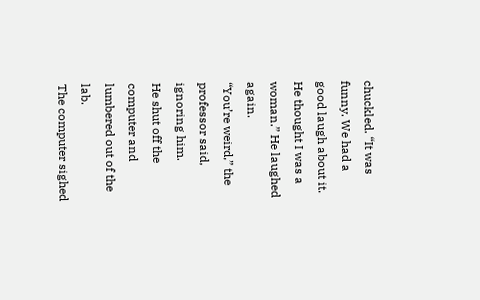chuckled. “It was funny. We had a good laugh about it. He thought I was a woman.” He laughed again.
“You’re weird,” the professor said, ignoring him.
He shut off the computer and lumbered out of the lab.
The computer sighed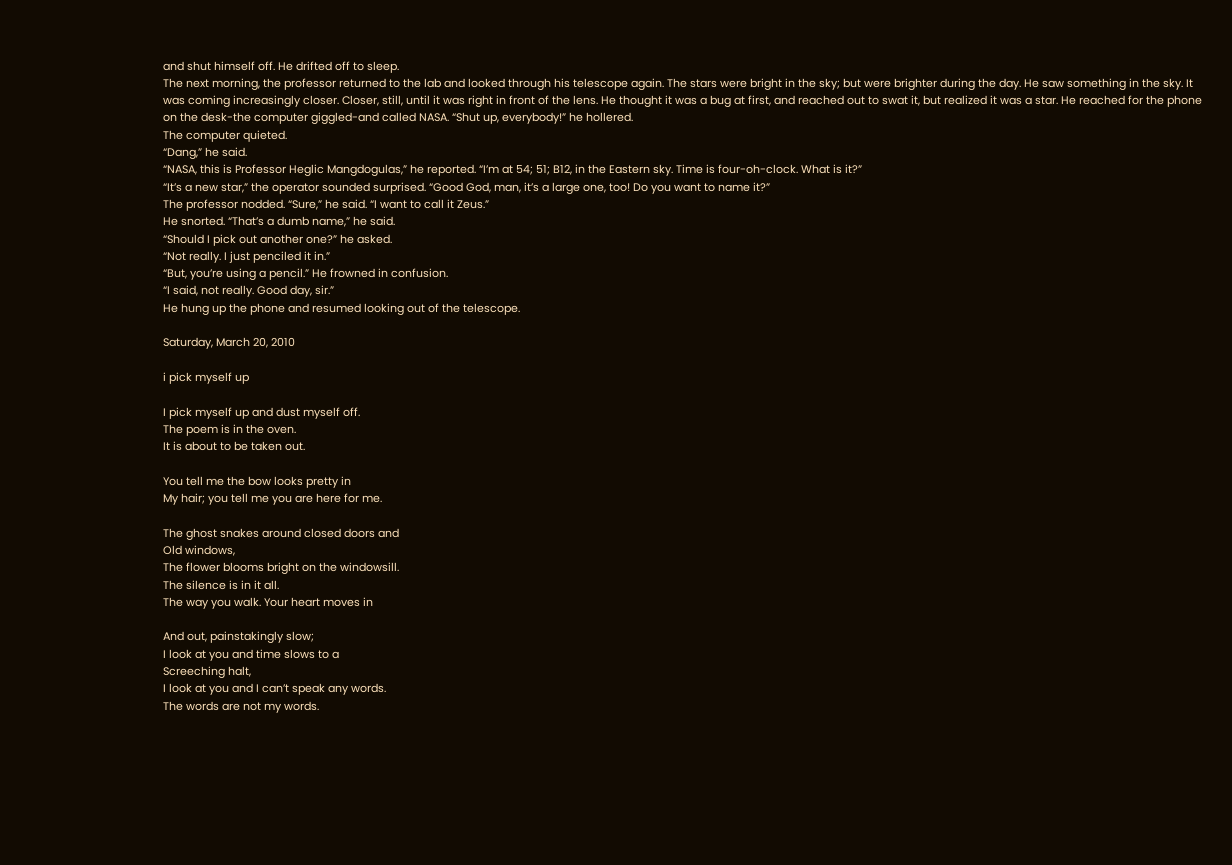and shut himself off. He drifted off to sleep.
The next morning, the professor returned to the lab and looked through his telescope again. The stars were bright in the sky; but were brighter during the day. He saw something in the sky. It was coming increasingly closer. Closer, still, until it was right in front of the lens. He thought it was a bug at first, and reached out to swat it, but realized it was a star. He reached for the phone on the desk-the computer giggled-and called NASA. “Shut up, everybody!” he hollered.
The computer quieted.
“Dang,” he said.
“NASA, this is Professor Heglic Mangdogulas,” he reported. “I’m at 54; 51; B12, in the Eastern sky. Time is four-oh-clock. What is it?”
“It’s a new star,” the operator sounded surprised. “Good God, man, it’s a large one, too! Do you want to name it?”
The professor nodded. “Sure,” he said. “I want to call it Zeus.”
He snorted. “That’s a dumb name,” he said.
“Should I pick out another one?” he asked.
“Not really. I just penciled it in.”
“But, you’re using a pencil.” He frowned in confusion.
“I said, not really. Good day, sir.”
He hung up the phone and resumed looking out of the telescope.

Saturday, March 20, 2010

i pick myself up

I pick myself up and dust myself off.
The poem is in the oven.
It is about to be taken out.

You tell me the bow looks pretty in
My hair; you tell me you are here for me.

The ghost snakes around closed doors and
Old windows,
The flower blooms bright on the windowsill.
The silence is in it all.
The way you walk. Your heart moves in

And out, painstakingly slow;
I look at you and time slows to a
Screeching halt,
I look at you and I can’t speak any words.
The words are not my words.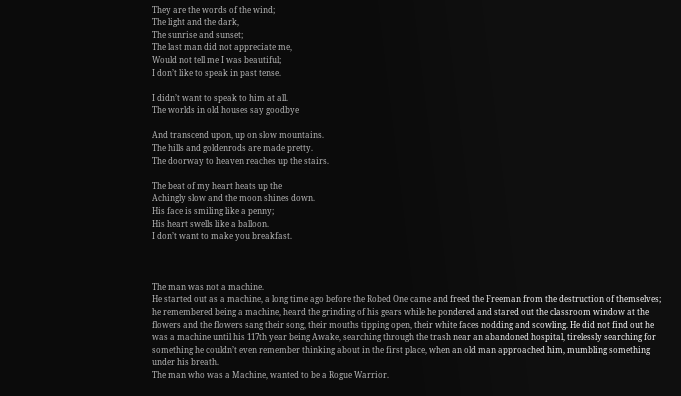They are the words of the wind;
The light and the dark,
The sunrise and sunset;
The last man did not appreciate me,
Would not tell me I was beautiful;
I don’t like to speak in past tense.

I didn’t want to speak to him at all.
The worlds in old houses say goodbye

And transcend upon, up on slow mountains.
The hills and goldenrods are made pretty.
The doorway to heaven reaches up the stairs.

The beat of my heart heats up the
Achingly slow and the moon shines down.
His face is smiling like a penny;
His heart swells like a balloon.
I don’t want to make you breakfast.



The man was not a machine.
He started out as a machine, a long time ago before the Robed One came and freed the Freeman from the destruction of themselves; he remembered being a machine, heard the grinding of his gears while he pondered and stared out the classroom window at the flowers and the flowers sang their song, their mouths tipping open, their white faces nodding and scowling. He did not find out he was a machine until his 117th year being Awake, searching through the trash near an abandoned hospital, tirelessly searching for something he couldn’t even remember thinking about in the first place, when an old man approached him, mumbling something under his breath.
The man who was a Machine, wanted to be a Rogue Warrior.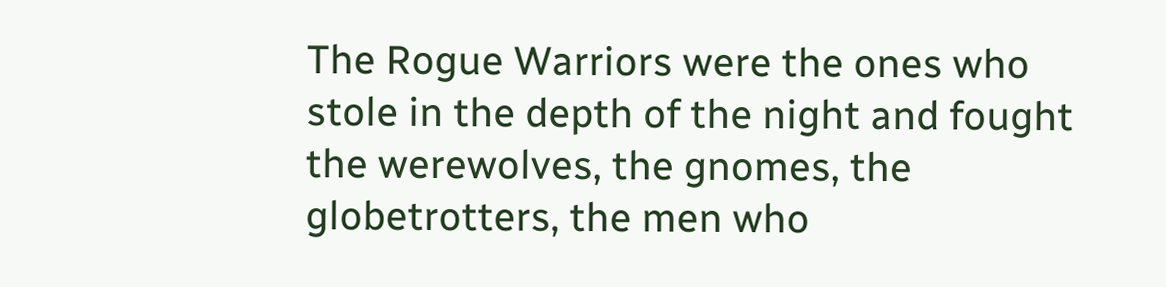The Rogue Warriors were the ones who stole in the depth of the night and fought the werewolves, the gnomes, the globetrotters, the men who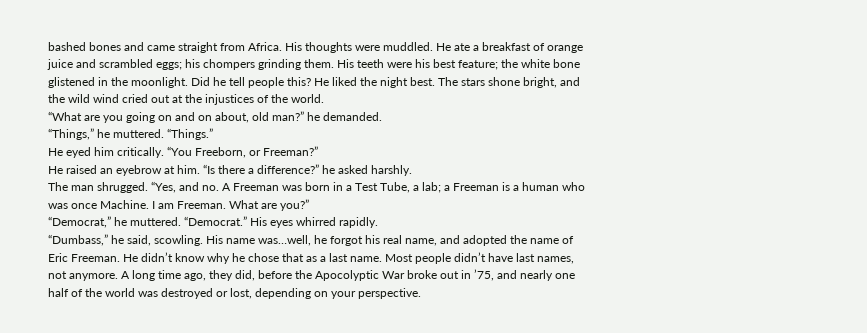bashed bones and came straight from Africa. His thoughts were muddled. He ate a breakfast of orange juice and scrambled eggs; his chompers grinding them. His teeth were his best feature; the white bone glistened in the moonlight. Did he tell people this? He liked the night best. The stars shone bright, and the wild wind cried out at the injustices of the world.
“What are you going on and on about, old man?” he demanded.
“Things,” he muttered. “Things.”
He eyed him critically. “You Freeborn, or Freeman?”
He raised an eyebrow at him. “Is there a difference?” he asked harshly.
The man shrugged. “Yes, and no. A Freeman was born in a Test Tube, a lab; a Freeman is a human who was once Machine. I am Freeman. What are you?”
“Democrat,” he muttered. “Democrat.” His eyes whirred rapidly.
“Dumbass,” he said, scowling. His name was…well, he forgot his real name, and adopted the name of Eric Freeman. He didn’t know why he chose that as a last name. Most people didn’t have last names, not anymore. A long time ago, they did, before the Apocolyptic War broke out in ’75, and nearly one half of the world was destroyed or lost, depending on your perspective.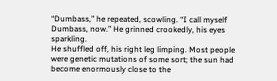“Dumbass,” he repeated, scowling. “I call myself Dumbass, now.” He grinned crookedly, his eyes sparkling.
He shuffled off, his right leg limping. Most people were genetic mutations of some sort; the sun had become enormously close to the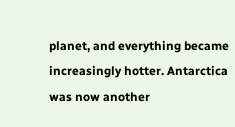planet, and everything became increasingly hotter. Antarctica was now another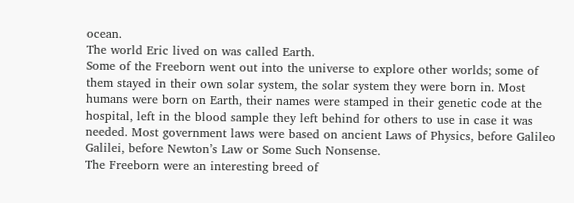ocean.
The world Eric lived on was called Earth.
Some of the Freeborn went out into the universe to explore other worlds; some of them stayed in their own solar system, the solar system they were born in. Most humans were born on Earth, their names were stamped in their genetic code at the hospital, left in the blood sample they left behind for others to use in case it was needed. Most government laws were based on ancient Laws of Physics, before Galileo Galilei, before Newton’s Law or Some Such Nonsense.
The Freeborn were an interesting breed of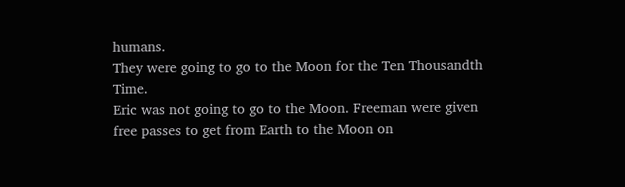humans.
They were going to go to the Moon for the Ten Thousandth Time.
Eric was not going to go to the Moon. Freeman were given free passes to get from Earth to the Moon on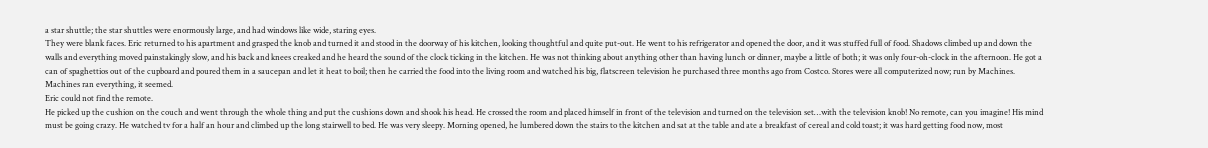a star shuttle; the star shuttles were enormously large, and had windows like wide, staring eyes.
They were blank faces. Eric returned to his apartment and grasped the knob and turned it and stood in the doorway of his kitchen, looking thoughtful and quite put-out. He went to his refrigerator and opened the door, and it was stuffed full of food. Shadows climbed up and down the walls and everything moved painstakingly slow, and his back and knees creaked and he heard the sound of the clock ticking in the kitchen. He was not thinking about anything other than having lunch or dinner, maybe a little of both; it was only four-oh-clock in the afternoon. He got a can of spaghettios out of the cupboard and poured them in a saucepan and let it heat to boil; then he carried the food into the living room and watched his big, flatscreen television he purchased three months ago from Costco. Stores were all computerized now; run by Machines. Machines ran everything, it seemed.
Eric could not find the remote.
He picked up the cushion on the couch and went through the whole thing and put the cushions down and shook his head. He crossed the room and placed himself in front of the television and turned on the television set…with the television knob! No remote, can you imagine! His mind must be going crazy. He watched tv for a half an hour and climbed up the long stairwell to bed. He was very sleepy. Morning opened, he lumbered down the stairs to the kitchen and sat at the table and ate a breakfast of cereal and cold toast; it was hard getting food now, most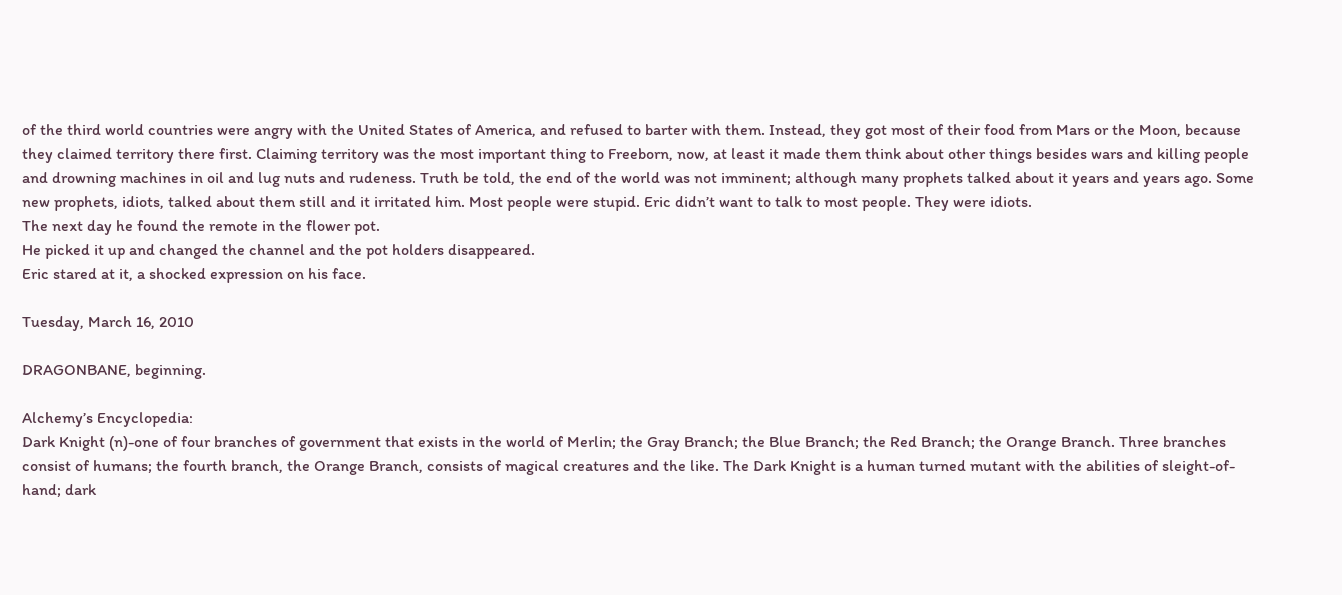of the third world countries were angry with the United States of America, and refused to barter with them. Instead, they got most of their food from Mars or the Moon, because they claimed territory there first. Claiming territory was the most important thing to Freeborn, now, at least it made them think about other things besides wars and killing people and drowning machines in oil and lug nuts and rudeness. Truth be told, the end of the world was not imminent; although many prophets talked about it years and years ago. Some new prophets, idiots, talked about them still and it irritated him. Most people were stupid. Eric didn’t want to talk to most people. They were idiots.
The next day he found the remote in the flower pot.
He picked it up and changed the channel and the pot holders disappeared.
Eric stared at it, a shocked expression on his face.

Tuesday, March 16, 2010

DRAGONBANE, beginning.

Alchemy’s Encyclopedia:
Dark Knight (n)-one of four branches of government that exists in the world of Merlin; the Gray Branch; the Blue Branch; the Red Branch; the Orange Branch. Three branches consist of humans; the fourth branch, the Orange Branch, consists of magical creatures and the like. The Dark Knight is a human turned mutant with the abilities of sleight-of-hand; dark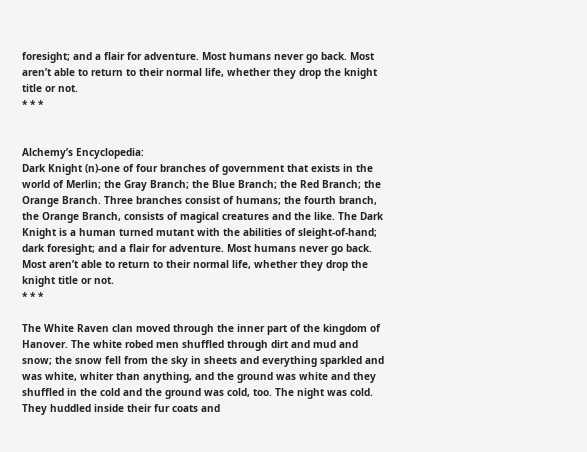foresight; and a flair for adventure. Most humans never go back. Most aren’t able to return to their normal life, whether they drop the knight title or not.
* * *


Alchemy’s Encyclopedia:
Dark Knight (n)-one of four branches of government that exists in the world of Merlin; the Gray Branch; the Blue Branch; the Red Branch; the Orange Branch. Three branches consist of humans; the fourth branch, the Orange Branch, consists of magical creatures and the like. The Dark Knight is a human turned mutant with the abilities of sleight-of-hand; dark foresight; and a flair for adventure. Most humans never go back. Most aren’t able to return to their normal life, whether they drop the knight title or not.
* * *

The White Raven clan moved through the inner part of the kingdom of Hanover. The white robed men shuffled through dirt and mud and snow; the snow fell from the sky in sheets and everything sparkled and was white, whiter than anything, and the ground was white and they shuffled in the cold and the ground was cold, too. The night was cold. They huddled inside their fur coats and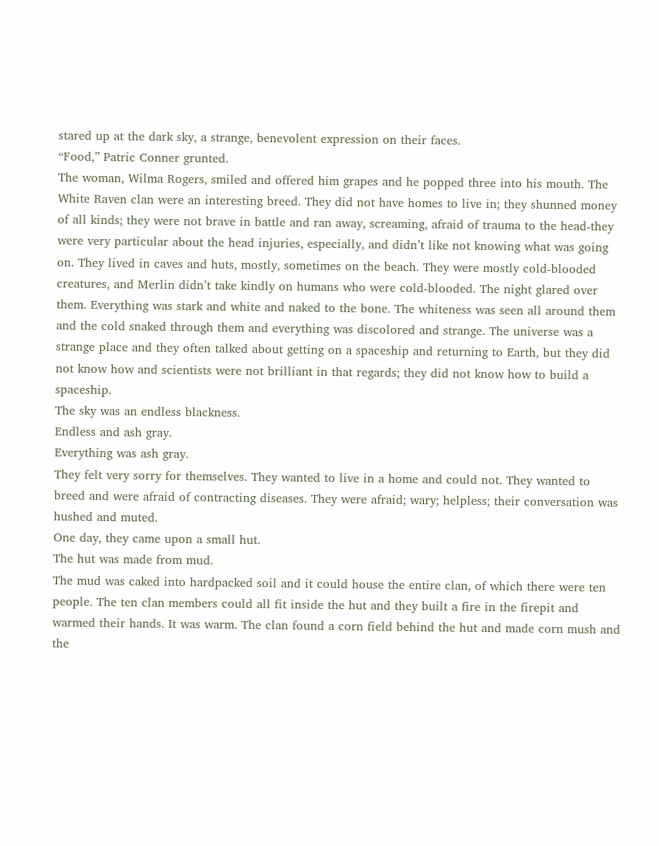stared up at the dark sky, a strange, benevolent expression on their faces.
“Food,” Patric Conner grunted.
The woman, Wilma Rogers, smiled and offered him grapes and he popped three into his mouth. The White Raven clan were an interesting breed. They did not have homes to live in; they shunned money of all kinds; they were not brave in battle and ran away, screaming, afraid of trauma to the head-they were very particular about the head injuries, especially, and didn’t like not knowing what was going on. They lived in caves and huts, mostly, sometimes on the beach. They were mostly cold-blooded creatures, and Merlin didn’t take kindly on humans who were cold-blooded. The night glared over them. Everything was stark and white and naked to the bone. The whiteness was seen all around them and the cold snaked through them and everything was discolored and strange. The universe was a strange place and they often talked about getting on a spaceship and returning to Earth, but they did not know how and scientists were not brilliant in that regards; they did not know how to build a spaceship.
The sky was an endless blackness.
Endless and ash gray.
Everything was ash gray.
They felt very sorry for themselves. They wanted to live in a home and could not. They wanted to breed and were afraid of contracting diseases. They were afraid; wary; helpless; their conversation was hushed and muted.
One day, they came upon a small hut.
The hut was made from mud.
The mud was caked into hardpacked soil and it could house the entire clan, of which there were ten people. The ten clan members could all fit inside the hut and they built a fire in the firepit and warmed their hands. It was warm. The clan found a corn field behind the hut and made corn mush and the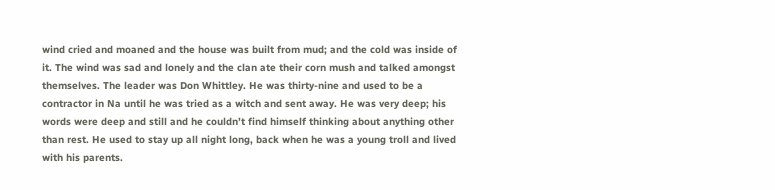wind cried and moaned and the house was built from mud; and the cold was inside of it. The wind was sad and lonely and the clan ate their corn mush and talked amongst themselves. The leader was Don Whittley. He was thirty-nine and used to be a contractor in Na until he was tried as a witch and sent away. He was very deep; his words were deep and still and he couldn’t find himself thinking about anything other than rest. He used to stay up all night long, back when he was a young troll and lived with his parents.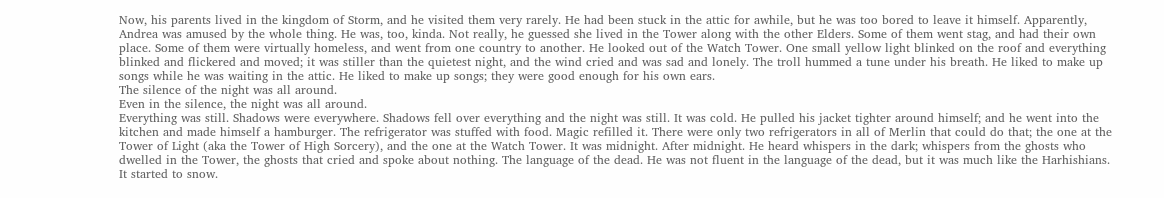Now, his parents lived in the kingdom of Storm, and he visited them very rarely. He had been stuck in the attic for awhile, but he was too bored to leave it himself. Apparently, Andrea was amused by the whole thing. He was, too, kinda. Not really, he guessed she lived in the Tower along with the other Elders. Some of them went stag, and had their own place. Some of them were virtually homeless, and went from one country to another. He looked out of the Watch Tower. One small yellow light blinked on the roof and everything blinked and flickered and moved; it was stiller than the quietest night, and the wind cried and was sad and lonely. The troll hummed a tune under his breath. He liked to make up songs while he was waiting in the attic. He liked to make up songs; they were good enough for his own ears.
The silence of the night was all around.
Even in the silence, the night was all around.
Everything was still. Shadows were everywhere. Shadows fell over everything and the night was still. It was cold. He pulled his jacket tighter around himself; and he went into the kitchen and made himself a hamburger. The refrigerator was stuffed with food. Magic refilled it. There were only two refrigerators in all of Merlin that could do that; the one at the Tower of Light (aka the Tower of High Sorcery), and the one at the Watch Tower. It was midnight. After midnight. He heard whispers in the dark; whispers from the ghosts who dwelled in the Tower, the ghosts that cried and spoke about nothing. The language of the dead. He was not fluent in the language of the dead, but it was much like the Harhishians. It started to snow.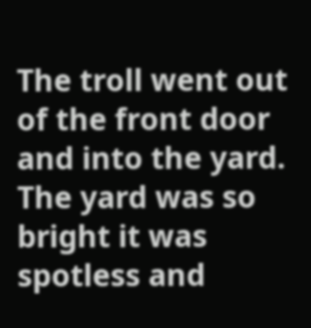The troll went out of the front door and into the yard. The yard was so bright it was spotless and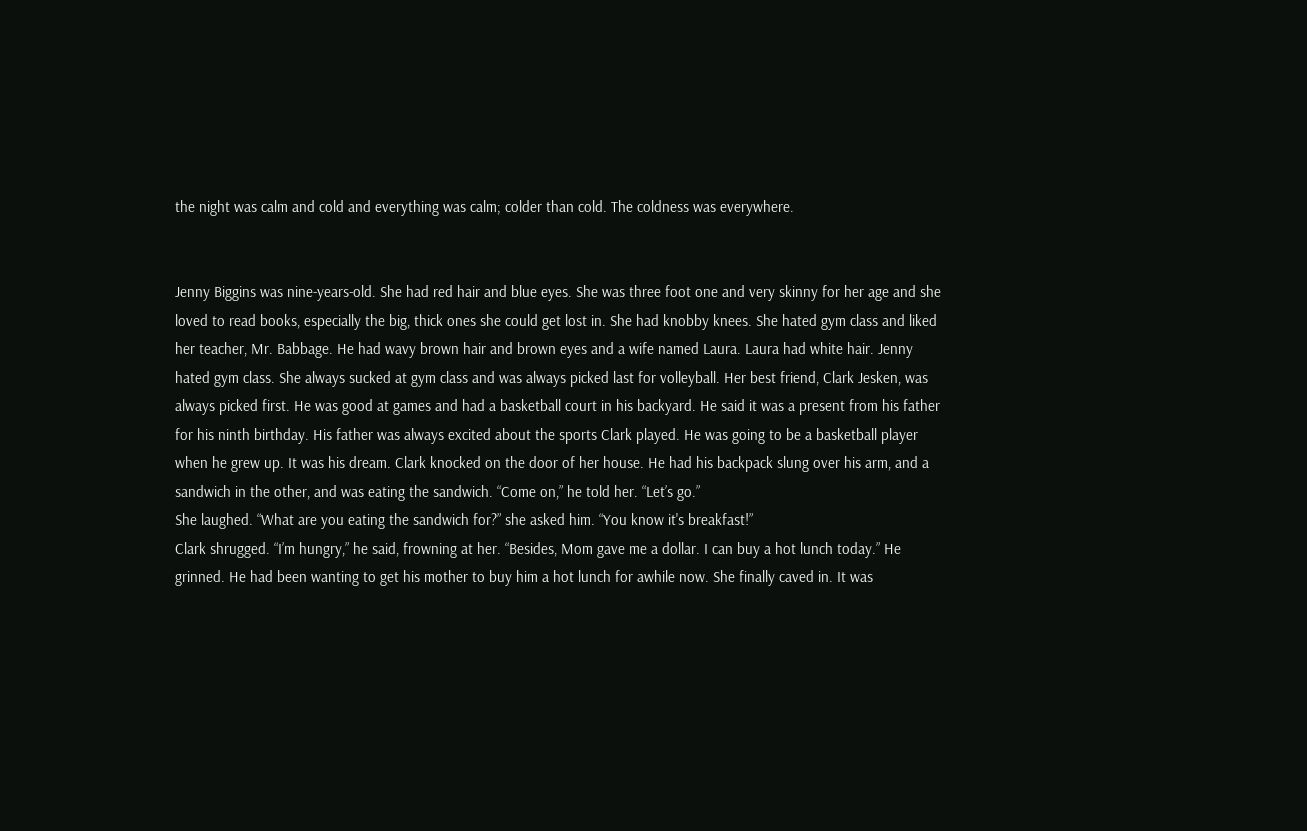the night was calm and cold and everything was calm; colder than cold. The coldness was everywhere.


Jenny Biggins was nine-years-old. She had red hair and blue eyes. She was three foot one and very skinny for her age and she loved to read books, especially the big, thick ones she could get lost in. She had knobby knees. She hated gym class and liked her teacher, Mr. Babbage. He had wavy brown hair and brown eyes and a wife named Laura. Laura had white hair. Jenny hated gym class. She always sucked at gym class and was always picked last for volleyball. Her best friend, Clark Jesken, was always picked first. He was good at games and had a basketball court in his backyard. He said it was a present from his father for his ninth birthday. His father was always excited about the sports Clark played. He was going to be a basketball player when he grew up. It was his dream. Clark knocked on the door of her house. He had his backpack slung over his arm, and a sandwich in the other, and was eating the sandwich. “Come on,” he told her. “Let’s go.”
She laughed. “What are you eating the sandwich for?” she asked him. “You know it's breakfast!”
Clark shrugged. “I’m hungry,” he said, frowning at her. “Besides, Mom gave me a dollar. I can buy a hot lunch today.” He grinned. He had been wanting to get his mother to buy him a hot lunch for awhile now. She finally caved in. It was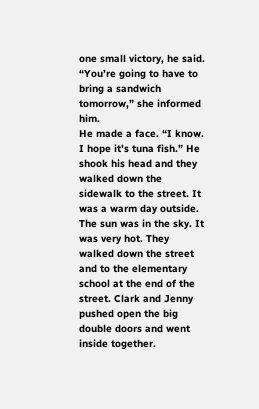one small victory, he said.
“You’re going to have to bring a sandwich tomorrow,” she informed him.
He made a face. “I know. I hope it’s tuna fish.” He shook his head and they walked down the sidewalk to the street. It was a warm day outside. The sun was in the sky. It was very hot. They walked down the street and to the elementary school at the end of the street. Clark and Jenny pushed open the big double doors and went inside together.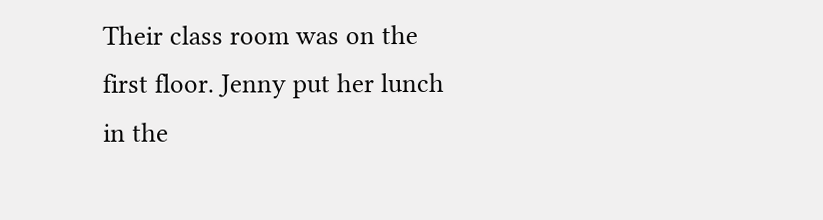Their class room was on the first floor. Jenny put her lunch in the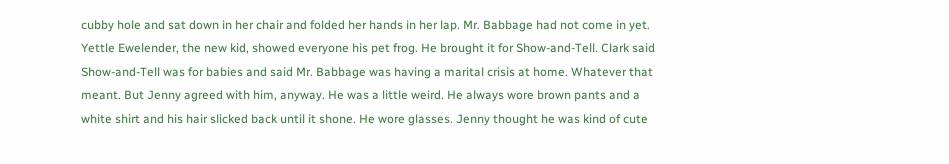cubby hole and sat down in her chair and folded her hands in her lap. Mr. Babbage had not come in yet. Yettle Ewelender, the new kid, showed everyone his pet frog. He brought it for Show-and-Tell. Clark said Show-and-Tell was for babies and said Mr. Babbage was having a marital crisis at home. Whatever that meant. But Jenny agreed with him, anyway. He was a little weird. He always wore brown pants and a white shirt and his hair slicked back until it shone. He wore glasses. Jenny thought he was kind of cute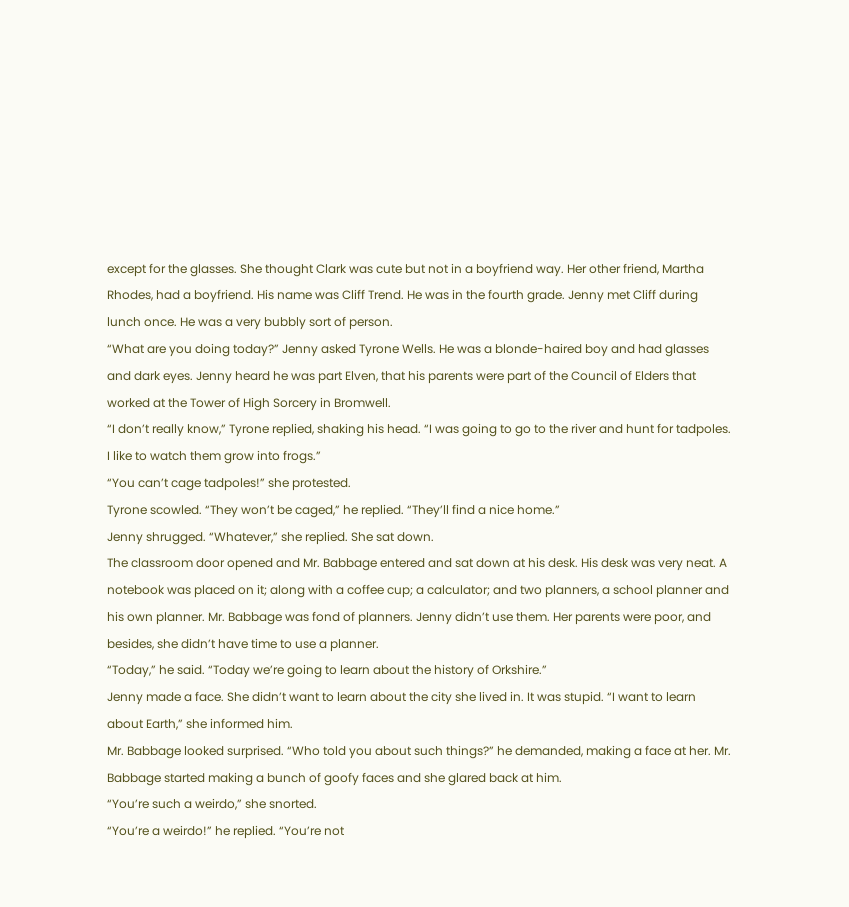except for the glasses. She thought Clark was cute but not in a boyfriend way. Her other friend, Martha Rhodes, had a boyfriend. His name was Cliff Trend. He was in the fourth grade. Jenny met Cliff during lunch once. He was a very bubbly sort of person.
“What are you doing today?” Jenny asked Tyrone Wells. He was a blonde-haired boy and had glasses and dark eyes. Jenny heard he was part Elven, that his parents were part of the Council of Elders that worked at the Tower of High Sorcery in Bromwell.
“I don’t really know,” Tyrone replied, shaking his head. “I was going to go to the river and hunt for tadpoles. I like to watch them grow into frogs.”
“You can’t cage tadpoles!” she protested.
Tyrone scowled. “They won’t be caged,” he replied. “They’ll find a nice home.”
Jenny shrugged. “Whatever,” she replied. She sat down.
The classroom door opened and Mr. Babbage entered and sat down at his desk. His desk was very neat. A notebook was placed on it; along with a coffee cup; a calculator; and two planners, a school planner and his own planner. Mr. Babbage was fond of planners. Jenny didn’t use them. Her parents were poor, and besides, she didn’t have time to use a planner.
“Today,” he said. “Today we’re going to learn about the history of Orkshire.”
Jenny made a face. She didn’t want to learn about the city she lived in. It was stupid. “I want to learn about Earth,” she informed him.
Mr. Babbage looked surprised. “Who told you about such things?” he demanded, making a face at her. Mr. Babbage started making a bunch of goofy faces and she glared back at him.
“You’re such a weirdo,” she snorted.
“You’re a weirdo!” he replied. “You’re not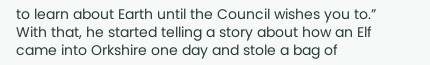to learn about Earth until the Council wishes you to.” With that, he started telling a story about how an Elf came into Orkshire one day and stole a bag of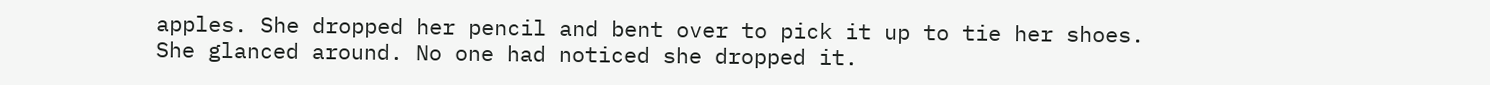apples. She dropped her pencil and bent over to pick it up to tie her shoes. She glanced around. No one had noticed she dropped it.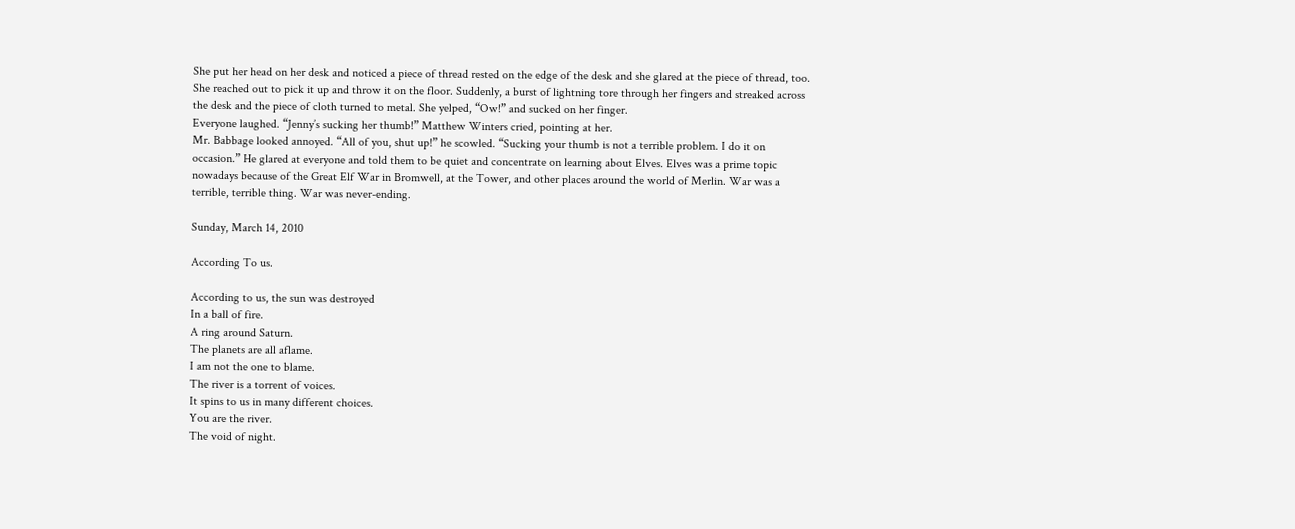She put her head on her desk and noticed a piece of thread rested on the edge of the desk and she glared at the piece of thread, too. She reached out to pick it up and throw it on the floor. Suddenly, a burst of lightning tore through her fingers and streaked across the desk and the piece of cloth turned to metal. She yelped, “Ow!” and sucked on her finger.
Everyone laughed. “Jenny’s sucking her thumb!” Matthew Winters cried, pointing at her.
Mr. Babbage looked annoyed. “All of you, shut up!” he scowled. “Sucking your thumb is not a terrible problem. I do it on occasion.” He glared at everyone and told them to be quiet and concentrate on learning about Elves. Elves was a prime topic nowadays because of the Great Elf War in Bromwell, at the Tower, and other places around the world of Merlin. War was a terrible, terrible thing. War was never-ending.

Sunday, March 14, 2010

According To us.

According to us, the sun was destroyed
In a ball of fire.
A ring around Saturn.
The planets are all aflame.
I am not the one to blame.
The river is a torrent of voices.
It spins to us in many different choices.
You are the river.
The void of night.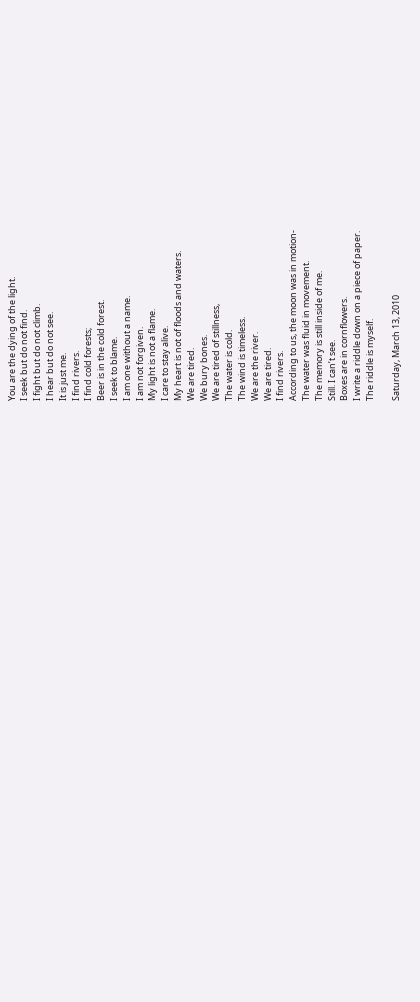You are the dying of the light.
I seek but do not find.
I fight but do not climb.
I hear but do not see.
It is just me.
I find rivers.
I find cold forests;
Beer is in the cold forest.
I seek to blame.
I am one without a name.
I am not forgiven.
My light is not a flame.
I care to stay alive.
My heart is not of floods and waters.
We are tired.
We bury bones.
We are tired of stillness,
The water is cold.
The wind is timeless.
We are the river.
We are tired.
I find rivers.
According to us, the moon was in motion-
The water was fluid in movement.
The memory is still inside of me.
Still. I can’t see.
Boxes are in cornflowers.
I write a riddle down on a piece of paper.
The riddle is myself.

Saturday, March 13, 2010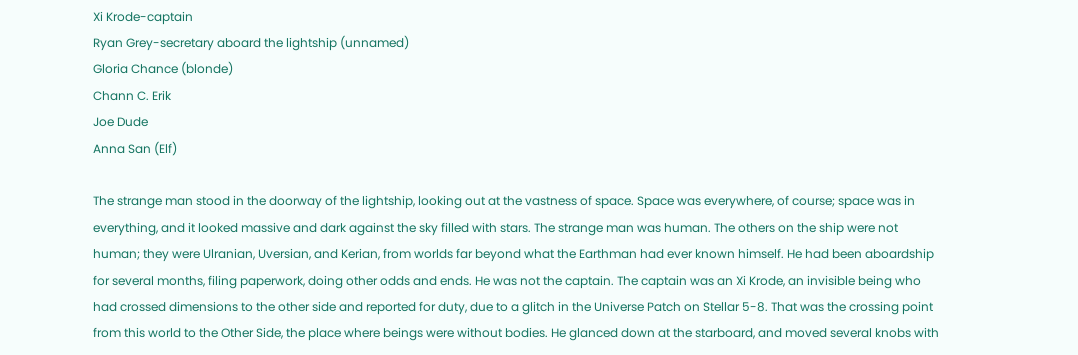Xi Krode-captain
Ryan Grey-secretary aboard the lightship (unnamed)
Gloria Chance (blonde)
Chann C. Erik
Joe Dude
Anna San (Elf)

The strange man stood in the doorway of the lightship, looking out at the vastness of space. Space was everywhere, of course; space was in everything, and it looked massive and dark against the sky filled with stars. The strange man was human. The others on the ship were not human; they were Ulranian, Uversian, and Kerian, from worlds far beyond what the Earthman had ever known himself. He had been aboardship for several months, filing paperwork, doing other odds and ends. He was not the captain. The captain was an Xi Krode, an invisible being who had crossed dimensions to the other side and reported for duty, due to a glitch in the Universe Patch on Stellar 5-8. That was the crossing point from this world to the Other Side, the place where beings were without bodies. He glanced down at the starboard, and moved several knobs with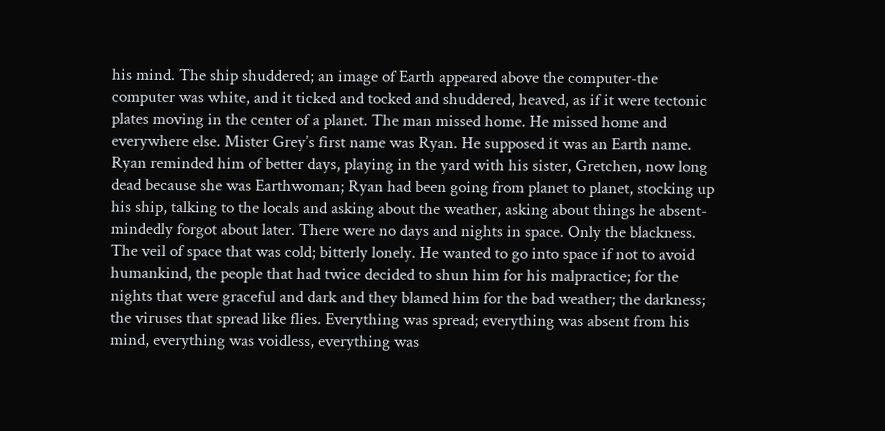his mind. The ship shuddered; an image of Earth appeared above the computer-the computer was white, and it ticked and tocked and shuddered, heaved, as if it were tectonic plates moving in the center of a planet. The man missed home. He missed home and everywhere else. Mister Grey’s first name was Ryan. He supposed it was an Earth name. Ryan reminded him of better days, playing in the yard with his sister, Gretchen, now long dead because she was Earthwoman; Ryan had been going from planet to planet, stocking up his ship, talking to the locals and asking about the weather, asking about things he absent-mindedly forgot about later. There were no days and nights in space. Only the blackness. The veil of space that was cold; bitterly lonely. He wanted to go into space if not to avoid humankind, the people that had twice decided to shun him for his malpractice; for the nights that were graceful and dark and they blamed him for the bad weather; the darkness; the viruses that spread like flies. Everything was spread; everything was absent from his mind, everything was voidless, everything was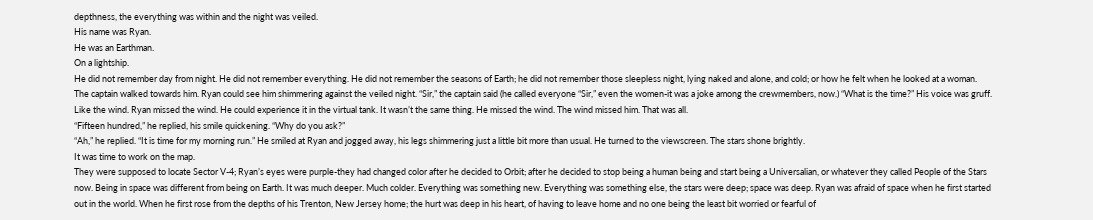depthness, the everything was within and the night was veiled.
His name was Ryan.
He was an Earthman.
On a lightship.
He did not remember day from night. He did not remember everything. He did not remember the seasons of Earth; he did not remember those sleepless night, lying naked and alone, and cold; or how he felt when he looked at a woman. The captain walked towards him. Ryan could see him shimmering against the veiled night. “Sir,” the captain said (he called everyone “Sir,” even the women-it was a joke among the crewmembers, now.) “What is the time?” His voice was gruff. Like the wind. Ryan missed the wind. He could experience it in the virtual tank. It wasn’t the same thing. He missed the wind. The wind missed him. That was all.
“Fifteen hundred,” he replied, his smile quickening. “Why do you ask?”
“Ah,” he replied. “It is time for my morning run.” He smiled at Ryan and jogged away, his legs shimmering just a little bit more than usual. He turned to the viewscreen. The stars shone brightly.
It was time to work on the map.
They were supposed to locate Sector V-4; Ryan’s eyes were purple-they had changed color after he decided to Orbit; after he decided to stop being a human being and start being a Universalian, or whatever they called People of the Stars now. Being in space was different from being on Earth. It was much deeper. Much colder. Everything was something new. Everything was something else, the stars were deep; space was deep. Ryan was afraid of space when he first started out in the world. When he first rose from the depths of his Trenton, New Jersey home; the hurt was deep in his heart, of having to leave home and no one being the least bit worried or fearful of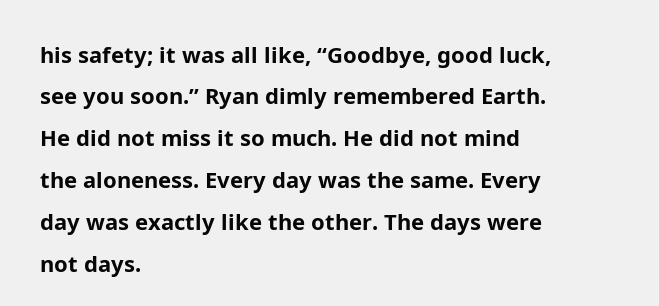his safety; it was all like, “Goodbye, good luck, see you soon.” Ryan dimly remembered Earth. He did not miss it so much. He did not mind the aloneness. Every day was the same. Every day was exactly like the other. The days were not days.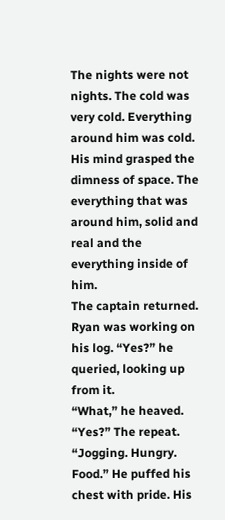The nights were not nights. The cold was very cold. Everything around him was cold. His mind grasped the dimness of space. The everything that was around him, solid and real and the everything inside of him.
The captain returned.
Ryan was working on his log. “Yes?” he queried, looking up from it.
“What,” he heaved.
“Yes?” The repeat.
“Jogging. Hungry. Food.” He puffed his chest with pride. His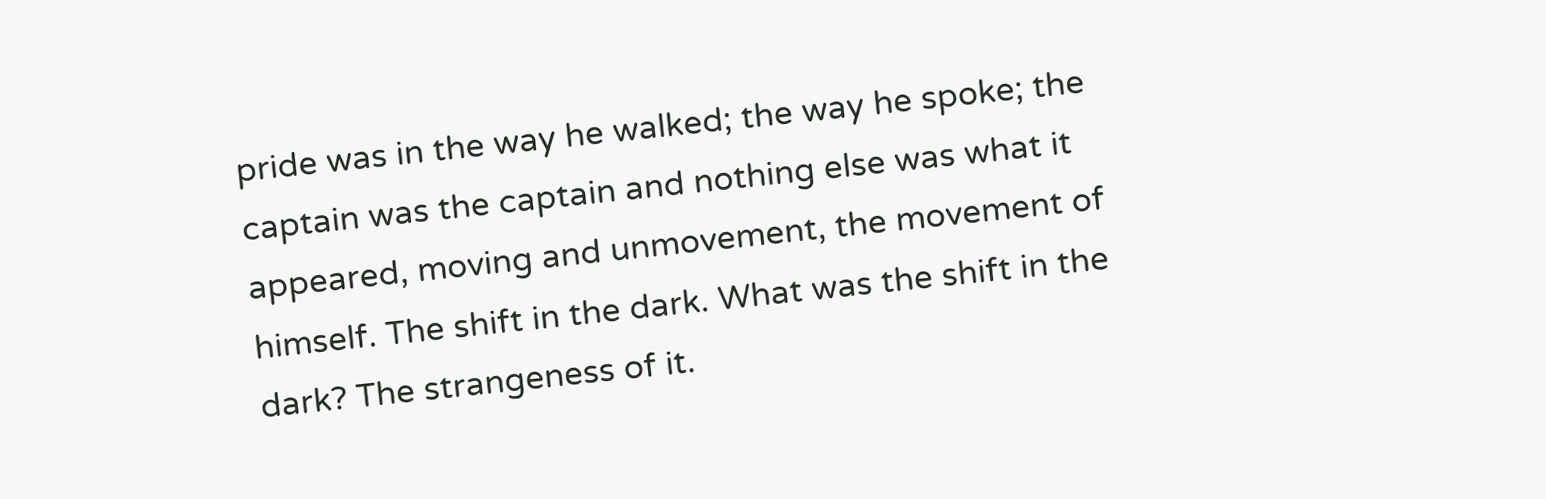pride was in the way he walked; the way he spoke; the captain was the captain and nothing else was what it appeared, moving and unmovement, the movement of himself. The shift in the dark. What was the shift in the dark? The strangeness of it.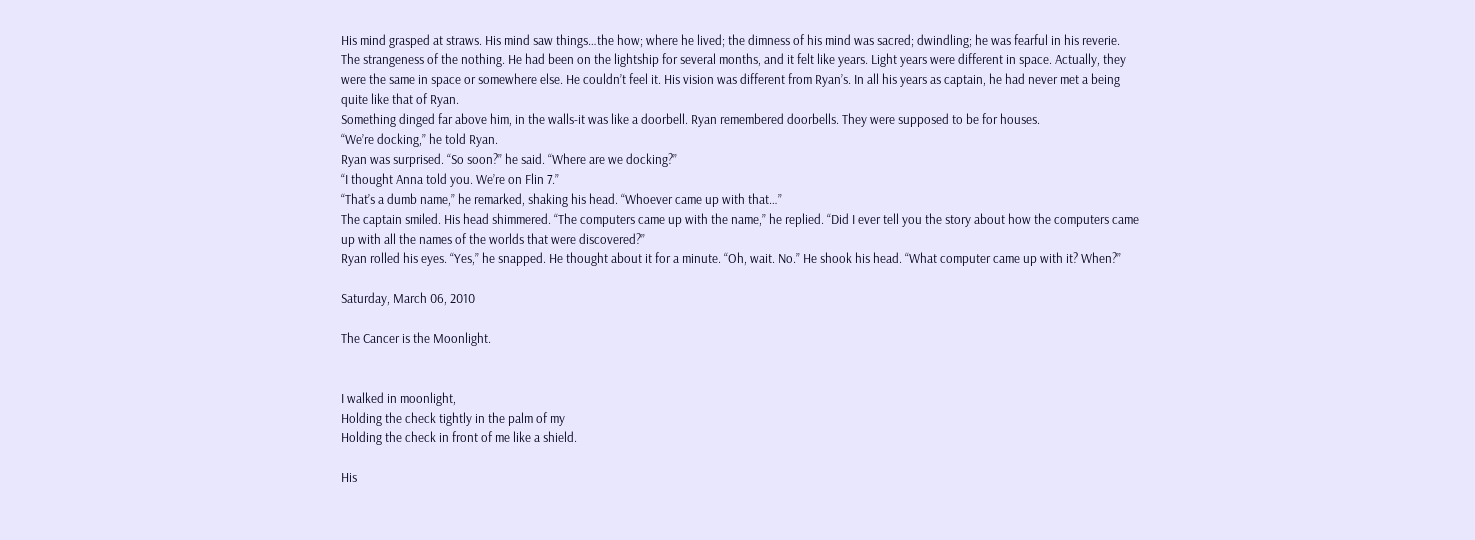His mind grasped at straws. His mind saw things…the how; where he lived; the dimness of his mind was sacred; dwindling; he was fearful in his reverie. The strangeness of the nothing. He had been on the lightship for several months, and it felt like years. Light years were different in space. Actually, they were the same in space or somewhere else. He couldn’t feel it. His vision was different from Ryan’s. In all his years as captain, he had never met a being quite like that of Ryan.
Something dinged far above him, in the walls-it was like a doorbell. Ryan remembered doorbells. They were supposed to be for houses.
“We’re docking,” he told Ryan.
Ryan was surprised. “So soon?” he said. “Where are we docking?”
“I thought Anna told you. We’re on Flin 7.”
“That’s a dumb name,” he remarked, shaking his head. “Whoever came up with that…”
The captain smiled. His head shimmered. “The computers came up with the name,” he replied. “Did I ever tell you the story about how the computers came up with all the names of the worlds that were discovered?”
Ryan rolled his eyes. “Yes,” he snapped. He thought about it for a minute. “Oh, wait. No.” He shook his head. “What computer came up with it? When?”

Saturday, March 06, 2010

The Cancer is the Moonlight.


I walked in moonlight,
Holding the check tightly in the palm of my
Holding the check in front of me like a shield.

His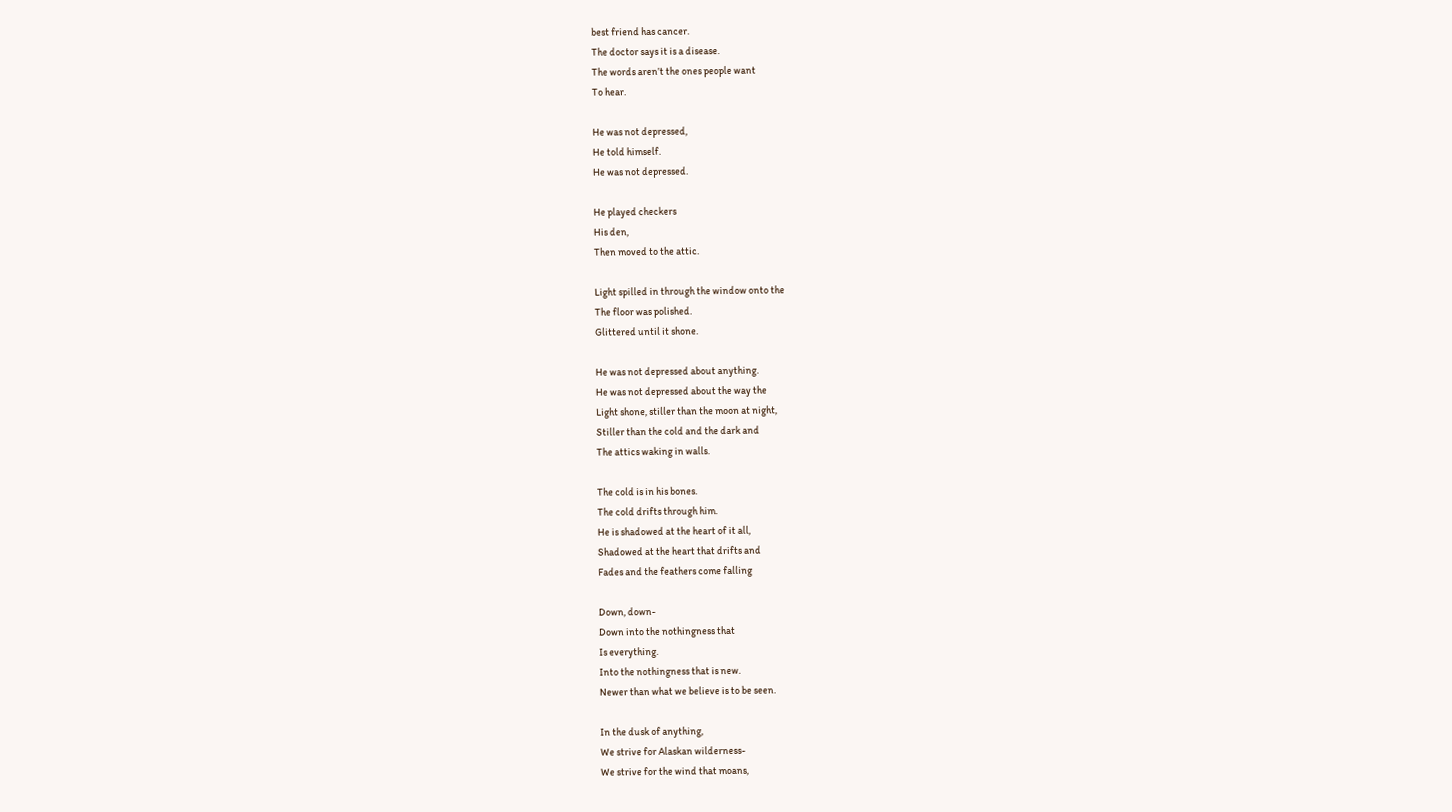best friend has cancer.
The doctor says it is a disease.
The words aren’t the ones people want
To hear.

He was not depressed,
He told himself.
He was not depressed.

He played checkers
His den,
Then moved to the attic.

Light spilled in through the window onto the
The floor was polished.
Glittered until it shone.

He was not depressed about anything.
He was not depressed about the way the
Light shone, stiller than the moon at night,
Stiller than the cold and the dark and
The attics waking in walls.

The cold is in his bones.
The cold drifts through him.
He is shadowed at the heart of it all,
Shadowed at the heart that drifts and
Fades and the feathers come falling

Down, down-
Down into the nothingness that
Is everything.
Into the nothingness that is new.
Newer than what we believe is to be seen.

In the dusk of anything,
We strive for Alaskan wilderness-
We strive for the wind that moans,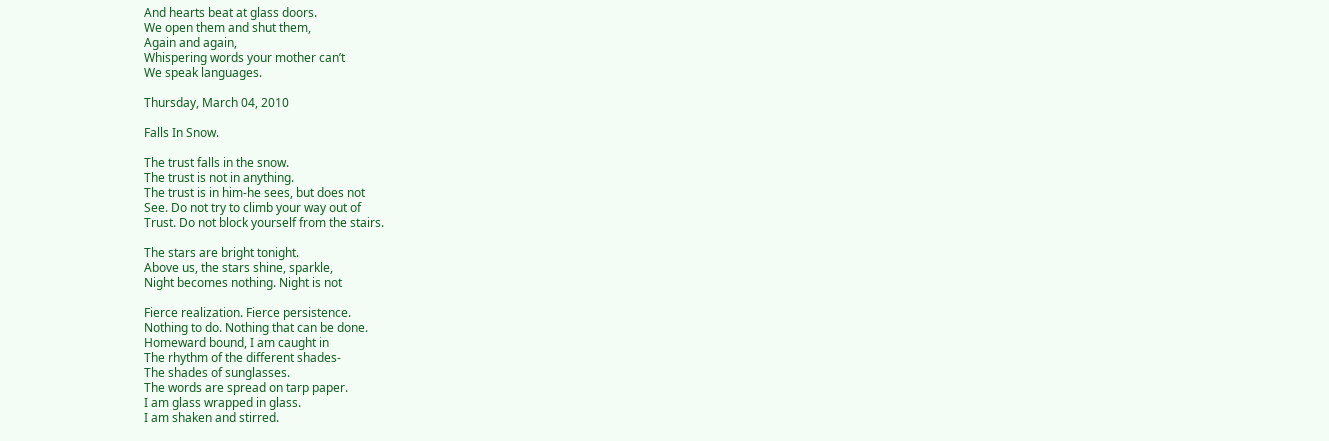And hearts beat at glass doors.
We open them and shut them,
Again and again,
Whispering words your mother can’t
We speak languages.

Thursday, March 04, 2010

Falls In Snow.

The trust falls in the snow.
The trust is not in anything.
The trust is in him-he sees, but does not
See. Do not try to climb your way out of
Trust. Do not block yourself from the stairs.

The stars are bright tonight.
Above us, the stars shine, sparkle,
Night becomes nothing. Night is not

Fierce realization. Fierce persistence.
Nothing to do. Nothing that can be done.
Homeward bound, I am caught in
The rhythm of the different shades-
The shades of sunglasses.
The words are spread on tarp paper.
I am glass wrapped in glass.
I am shaken and stirred.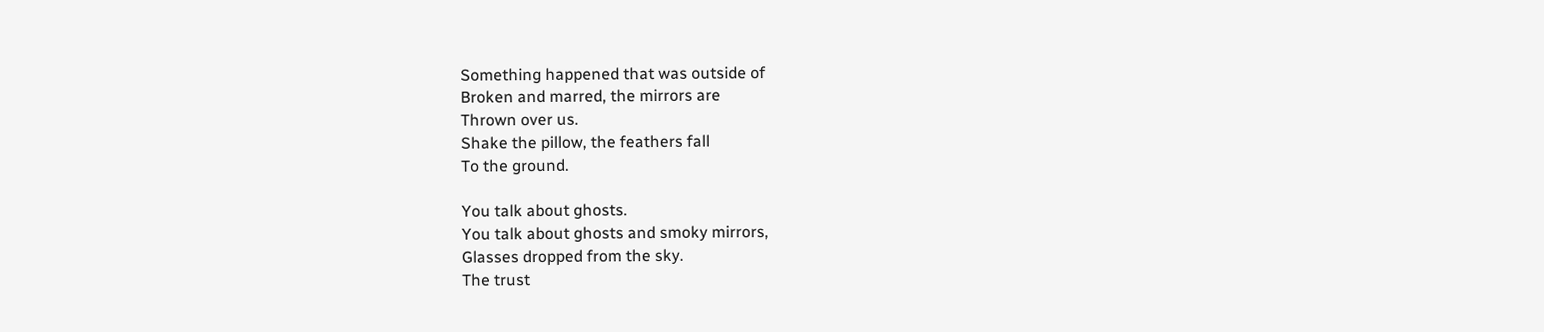Something happened that was outside of
Broken and marred, the mirrors are
Thrown over us.
Shake the pillow, the feathers fall
To the ground.

You talk about ghosts.
You talk about ghosts and smoky mirrors,
Glasses dropped from the sky.
The trust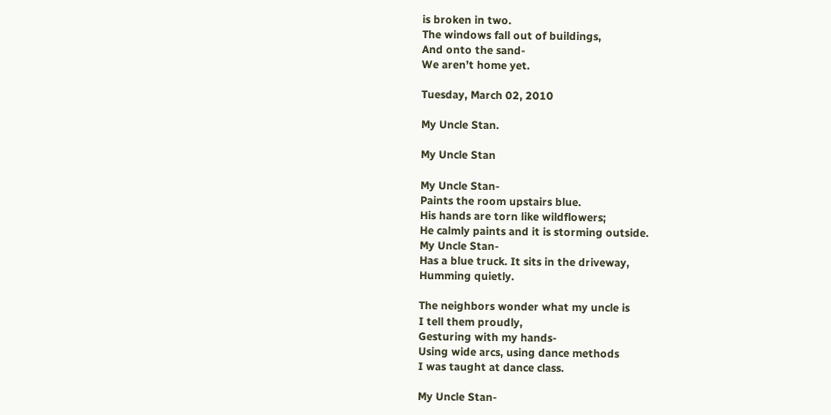is broken in two.
The windows fall out of buildings,
And onto the sand-
We aren’t home yet.

Tuesday, March 02, 2010

My Uncle Stan.

My Uncle Stan

My Uncle Stan-
Paints the room upstairs blue.
His hands are torn like wildflowers;
He calmly paints and it is storming outside.
My Uncle Stan-
Has a blue truck. It sits in the driveway,
Humming quietly.

The neighbors wonder what my uncle is
I tell them proudly,
Gesturing with my hands-
Using wide arcs, using dance methods
I was taught at dance class.

My Uncle Stan-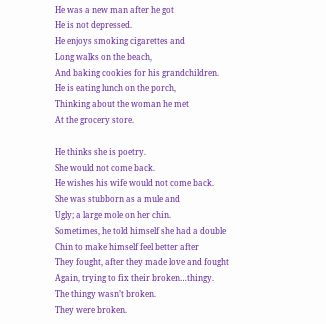He was a new man after he got
He is not depressed.
He enjoys smoking cigarettes and
Long walks on the beach,
And baking cookies for his grandchildren.
He is eating lunch on the porch,
Thinking about the woman he met
At the grocery store.

He thinks she is poetry.
She would not come back.
He wishes his wife would not come back.
She was stubborn as a mule and
Ugly; a large mole on her chin.
Sometimes, he told himself she had a double
Chin to make himself feel better after
They fought, after they made love and fought
Again, trying to fix their broken…thingy.
The thingy wasn’t broken.
They were broken.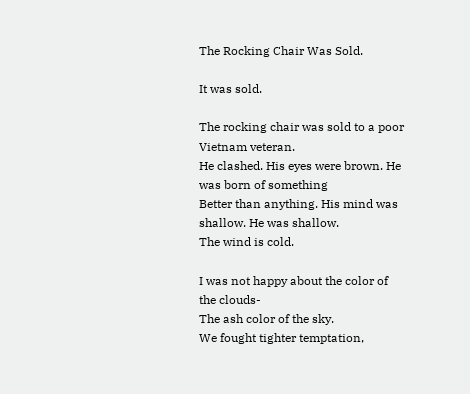The Rocking Chair Was Sold.

It was sold.

The rocking chair was sold to a poor Vietnam veteran.
He clashed. His eyes were brown. He was born of something
Better than anything. His mind was shallow. He was shallow.
The wind is cold.

I was not happy about the color of the clouds-
The ash color of the sky.
We fought tighter temptation,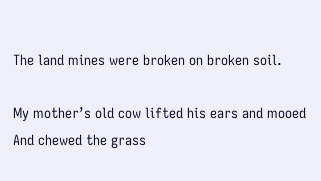The land mines were broken on broken soil.

My mother’s old cow lifted his ears and mooed
And chewed the grass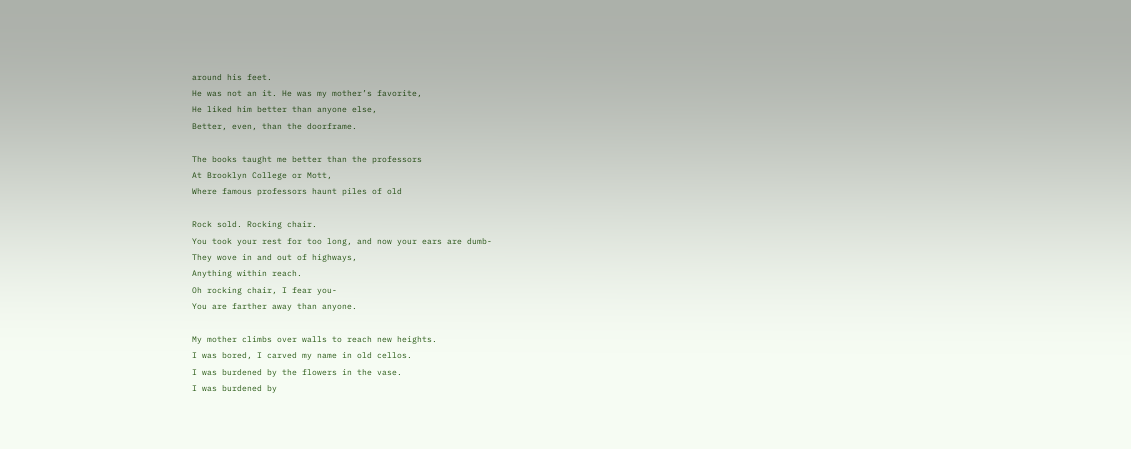around his feet.
He was not an it. He was my mother’s favorite,
He liked him better than anyone else,
Better, even, than the doorframe.

The books taught me better than the professors
At Brooklyn College or Mott,
Where famous professors haunt piles of old

Rock sold. Rocking chair.
You took your rest for too long, and now your ears are dumb-
They wove in and out of highways,
Anything within reach.
Oh rocking chair, I fear you-
You are farther away than anyone.

My mother climbs over walls to reach new heights.
I was bored, I carved my name in old cellos.
I was burdened by the flowers in the vase.
I was burdened by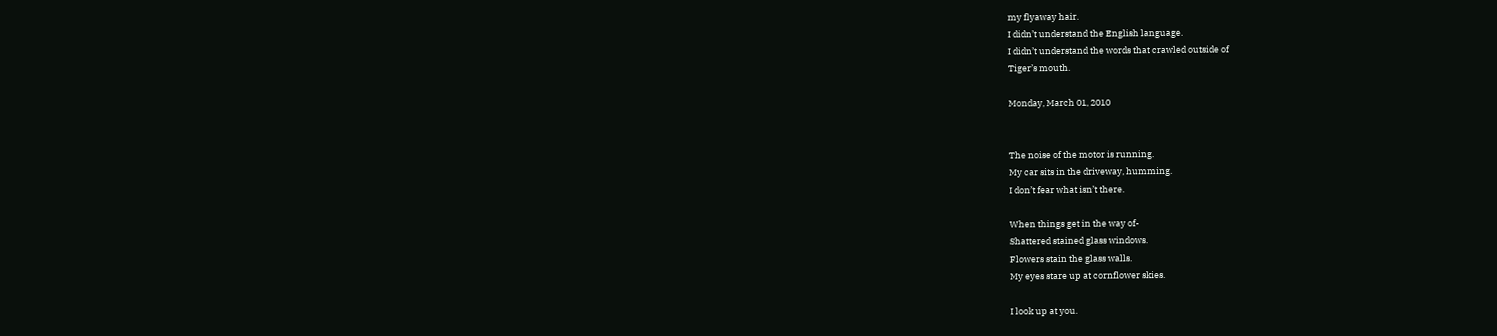my flyaway hair.
I didn’t understand the English language.
I didn’t understand the words that crawled outside of
Tiger’s mouth.

Monday, March 01, 2010


The noise of the motor is running.
My car sits in the driveway, humming.
I don’t fear what isn’t there.

When things get in the way of-
Shattered stained glass windows.
Flowers stain the glass walls.
My eyes stare up at cornflower skies.

I look up at you.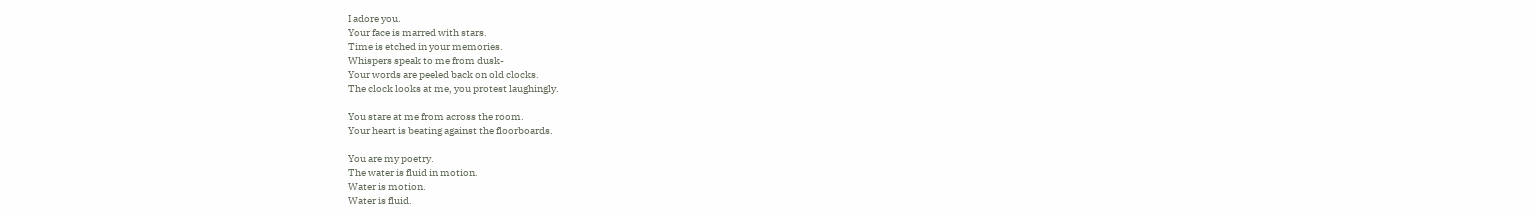I adore you.
Your face is marred with stars.
Time is etched in your memories.
Whispers speak to me from dusk-
Your words are peeled back on old clocks.
The clock looks at me, you protest laughingly.

You stare at me from across the room.
Your heart is beating against the floorboards.

You are my poetry.
The water is fluid in motion.
Water is motion.
Water is fluid.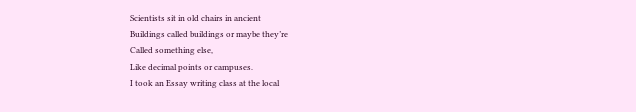Scientists sit in old chairs in ancient
Buildings called buildings or maybe they’re
Called something else,
Like decimal points or campuses.
I took an Essay writing class at the local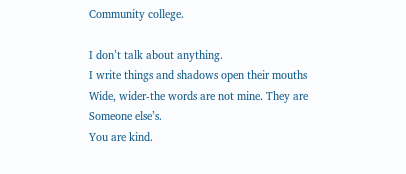Community college.

I don’t talk about anything.
I write things and shadows open their mouths
Wide, wider-the words are not mine. They are
Someone else’s.
You are kind.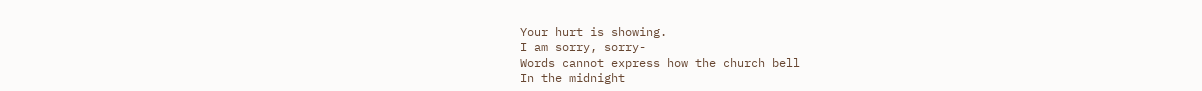Your hurt is showing.
I am sorry, sorry-
Words cannot express how the church bell
In the midnight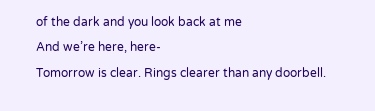of the dark and you look back at me
And we’re here, here-
Tomorrow is clear. Rings clearer than any doorbell.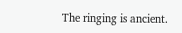The ringing is ancient.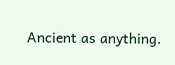Ancient as anything.